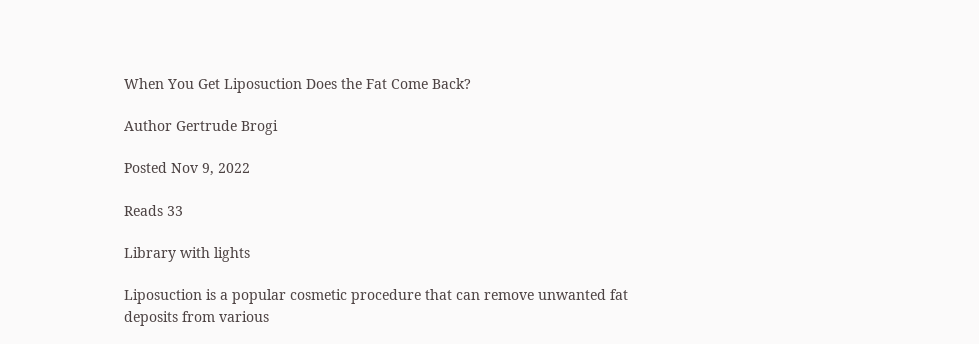When You Get Liposuction Does the Fat Come Back?

Author Gertrude Brogi

Posted Nov 9, 2022

Reads 33

Library with lights

Liposuction is a popular cosmetic procedure that can remove unwanted fat deposits from various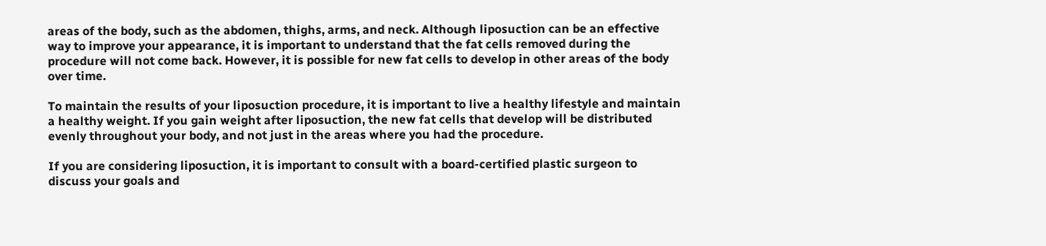areas of the body, such as the abdomen, thighs, arms, and neck. Although liposuction can be an effective way to improve your appearance, it is important to understand that the fat cells removed during the procedure will not come back. However, it is possible for new fat cells to develop in other areas of the body over time.

To maintain the results of your liposuction procedure, it is important to live a healthy lifestyle and maintain a healthy weight. If you gain weight after liposuction, the new fat cells that develop will be distributed evenly throughout your body, and not just in the areas where you had the procedure.

If you are considering liposuction, it is important to consult with a board-certified plastic surgeon to discuss your goals and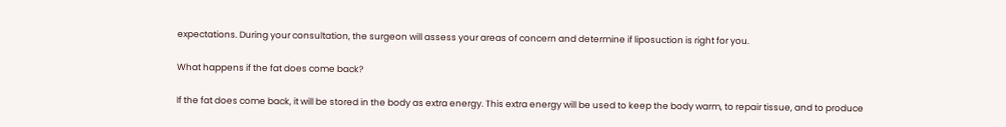expectations. During your consultation, the surgeon will assess your areas of concern and determine if liposuction is right for you.

What happens if the fat does come back?

If the fat does come back, it will be stored in the body as extra energy. This extra energy will be used to keep the body warm, to repair tissue, and to produce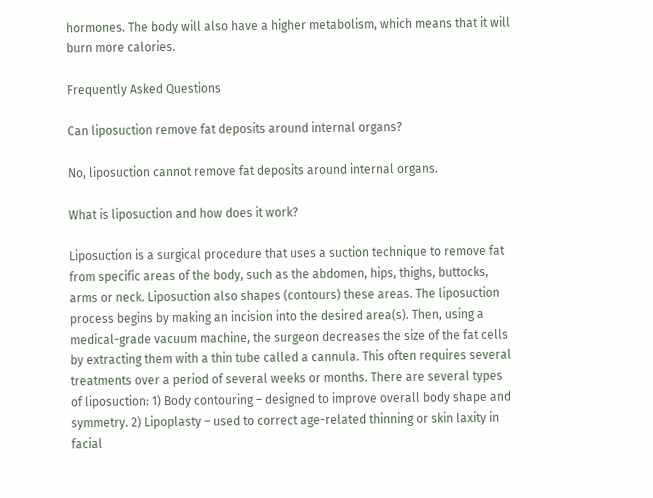hormones. The body will also have a higher metabolism, which means that it will burn more calories.

Frequently Asked Questions

Can liposuction remove fat deposits around internal organs?

No, liposuction cannot remove fat deposits around internal organs.

What is liposuction and how does it work?

Liposuction is a surgical procedure that uses a suction technique to remove fat from specific areas of the body, such as the abdomen, hips, thighs, buttocks, arms or neck. Liposuction also shapes (contours) these areas. The liposuction process begins by making an incision into the desired area(s). Then, using a medical-grade vacuum machine, the surgeon decreases the size of the fat cells by extracting them with a thin tube called a cannula. This often requires several treatments over a period of several weeks or months. There are several types of liposuction: 1) Body contouring – designed to improve overall body shape and symmetry. 2) Lipoplasty – used to correct age-related thinning or skin laxity in facial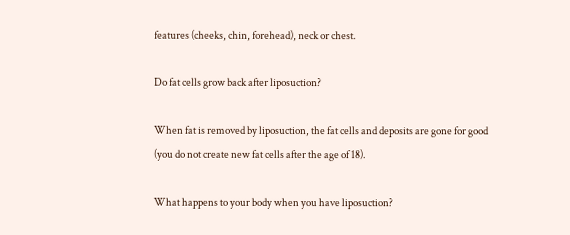features (cheeks, chin, forehead), neck or chest.

Do fat cells grow back after liposuction?

When fat is removed by liposuction, the fat cells and deposits are gone for good (you do not create new fat cells after the age of 18).

What happens to your body when you have liposuction?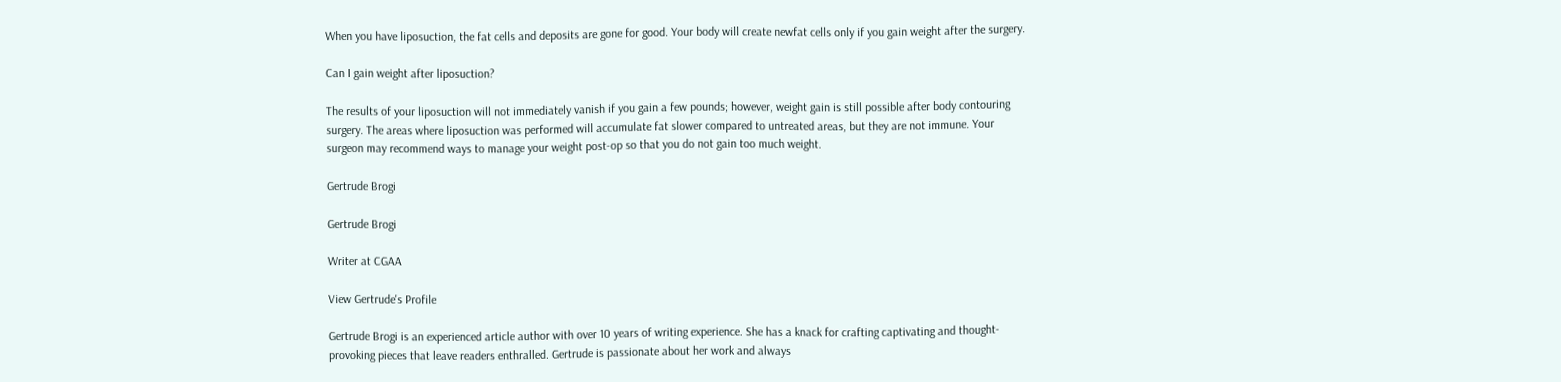When you have liposuction, the fat cells and deposits are gone for good. Your body will create newfat cells only if you gain weight after the surgery.

Can I gain weight after liposuction?

The results of your liposuction will not immediately vanish if you gain a few pounds; however, weight gain is still possible after body contouring surgery. The areas where liposuction was performed will accumulate fat slower compared to untreated areas, but they are not immune. Your surgeon may recommend ways to manage your weight post-op so that you do not gain too much weight.

Gertrude Brogi

Gertrude Brogi

Writer at CGAA

View Gertrude's Profile

Gertrude Brogi is an experienced article author with over 10 years of writing experience. She has a knack for crafting captivating and thought-provoking pieces that leave readers enthralled. Gertrude is passionate about her work and always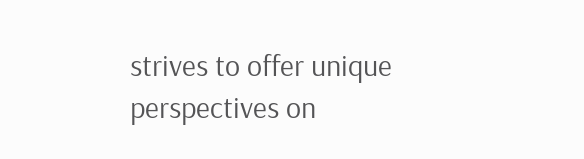strives to offer unique perspectives on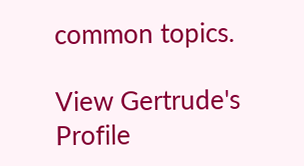common topics.

View Gertrude's Profile